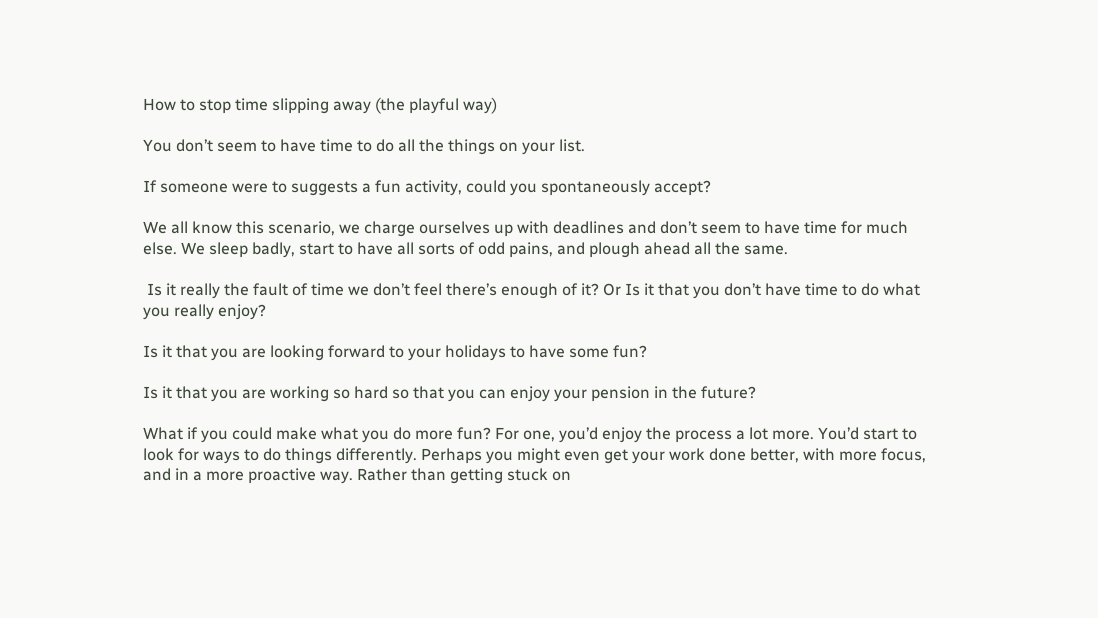How to stop time slipping away (the playful way)

You don’t seem to have time to do all the things on your list.

If someone were to suggests a fun activity, could you spontaneously accept?

We all know this scenario, we charge ourselves up with deadlines and don’t seem to have time for much else. We sleep badly, start to have all sorts of odd pains, and plough ahead all the same.

 Is it really the fault of time we don’t feel there’s enough of it? Or Is it that you don’t have time to do what you really enjoy?

Is it that you are looking forward to your holidays to have some fun?

Is it that you are working so hard so that you can enjoy your pension in the future?

What if you could make what you do more fun? For one, you’d enjoy the process a lot more. You’d start to look for ways to do things differently. Perhaps you might even get your work done better, with more focus, and in a more proactive way. Rather than getting stuck on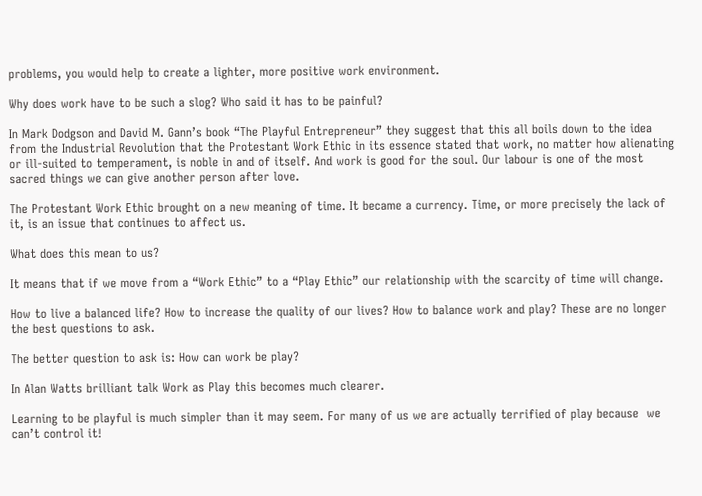problems, you would help to create a lighter, more positive work environment.

Why does work have to be such a slog? Who said it has to be painful?

In Mark Dodgson and David M. Gann’s book “The Playful Entrepreneur” they suggest that this all boils down to the idea from the Industrial Revolution that the Protestant Work Ethic in its essence stated that work, no matter how alienating or ill-suited to temperament, is noble in and of itself. And work is good for the soul. Our labour is one of the most sacred things we can give another person after love.

The Protestant Work Ethic brought on a new meaning of time. It became a currency. Time, or more precisely the lack of it, is an issue that continues to affect us.

What does this mean to us?

It means that if we move from a “Work Ethic” to a “Play Ethic” our relationship with the scarcity of time will change.

How to live a balanced life? How to increase the quality of our lives? How to balance work and play? These are no longer the best questions to ask.

The better question to ask is: How can work be play?

In Alan Watts brilliant talk Work as Play this becomes much clearer.

Learning to be playful is much simpler than it may seem. For many of us we are actually terrified of play because  we can’t control it!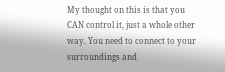My thought on this is that you CAN control it, just a whole other way. You need to connect to your surroundings and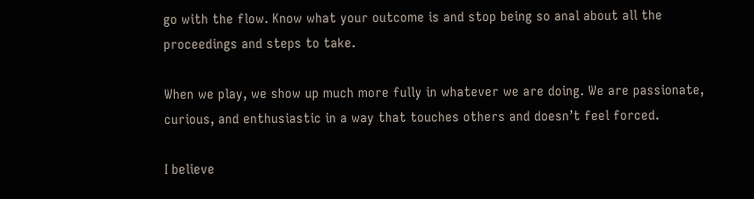go with the flow. Know what your outcome is and stop being so anal about all the proceedings and steps to take.

When we play, we show up much more fully in whatever we are doing. We are passionate, curious, and enthusiastic in a way that touches others and doesn’t feel forced.

I believe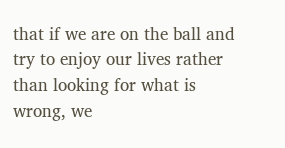that if we are on the ball and try to enjoy our lives rather than looking for what is wrong, we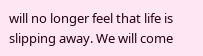will no longer feel that life is slipping away. We will come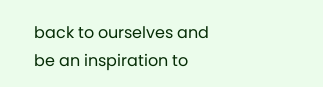back to ourselves and be an inspiration to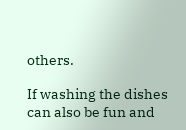others.

If washing the dishes can also be fun and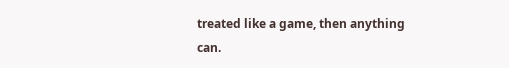treated like a game, then anything can.